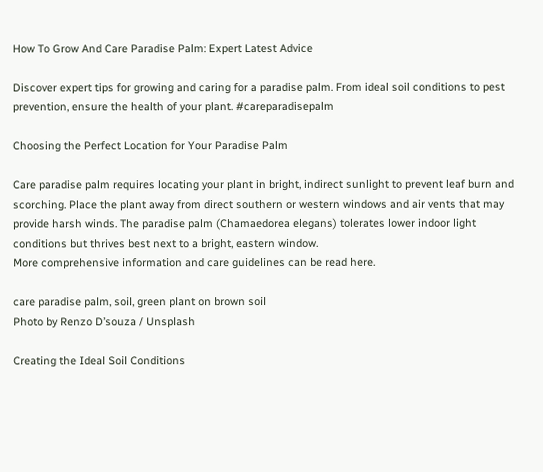How To Grow And Care Paradise Palm: Expert Latest Advice

Discover expert tips for growing and caring for a paradise palm. From ideal soil conditions to pest prevention, ensure the health of your plant. #careparadisepalm

Choosing the Perfect Location for Your Paradise Palm

Care paradise palm requires locating your plant in bright, indirect sunlight to prevent leaf burn and scorching. Place the plant away from direct southern or western windows and air vents that may provide harsh winds. The paradise palm (Chamaedorea elegans) tolerates lower indoor light conditions but thrives best next to a bright, eastern window.
More comprehensive information and care guidelines can be read here.

care paradise palm, soil, green plant on brown soil
Photo by Renzo D’souza / Unsplash

Creating the Ideal Soil Conditions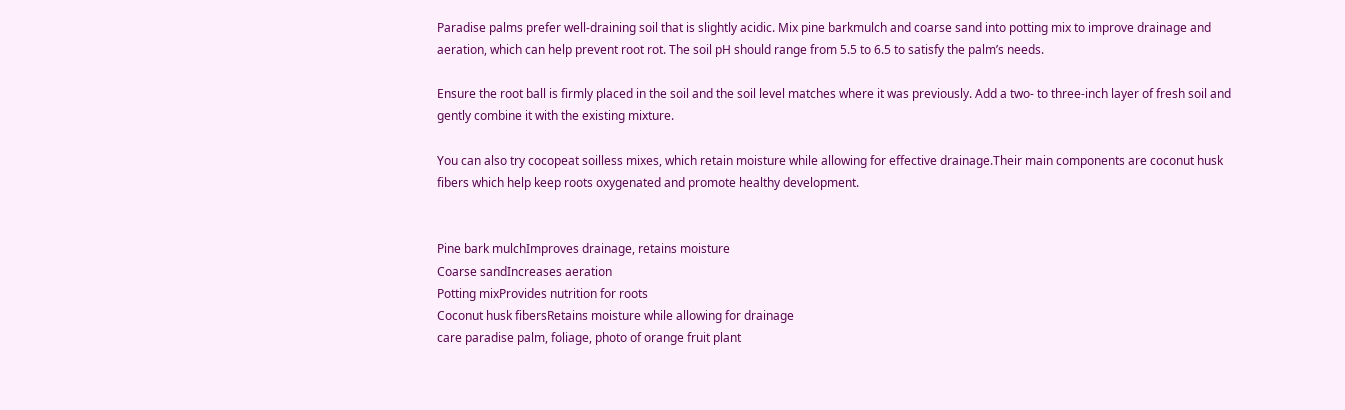Paradise palms prefer well-draining soil that is slightly acidic. Mix pine barkmulch and coarse sand into potting mix to improve drainage and aeration, which can help prevent root rot. The soil pH should range from 5.5 to 6.5 to satisfy the palm’s needs.

Ensure the root ball is firmly placed in the soil and the soil level matches where it was previously. Add a two- to three-inch layer of fresh soil and gently combine it with the existing mixture.

You can also try cocopeat soilless mixes, which retain moisture while allowing for effective drainage.Their main components are coconut husk fibers which help keep roots oxygenated and promote healthy development.


Pine bark mulchImproves drainage, retains moisture
Coarse sandIncreases aeration
Potting mixProvides nutrition for roots
Coconut husk fibersRetains moisture while allowing for drainage
care paradise palm, foliage, photo of orange fruit plant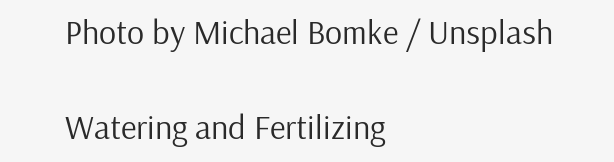Photo by Michael Bomke / Unsplash

Watering and Fertilizing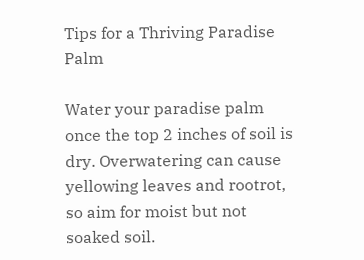Tips for a Thriving Paradise Palm

Water your paradise palm once the top 2 inches of soil is dry. Overwatering can cause yellowing leaves and rootrot, so aim for moist but not soaked soil.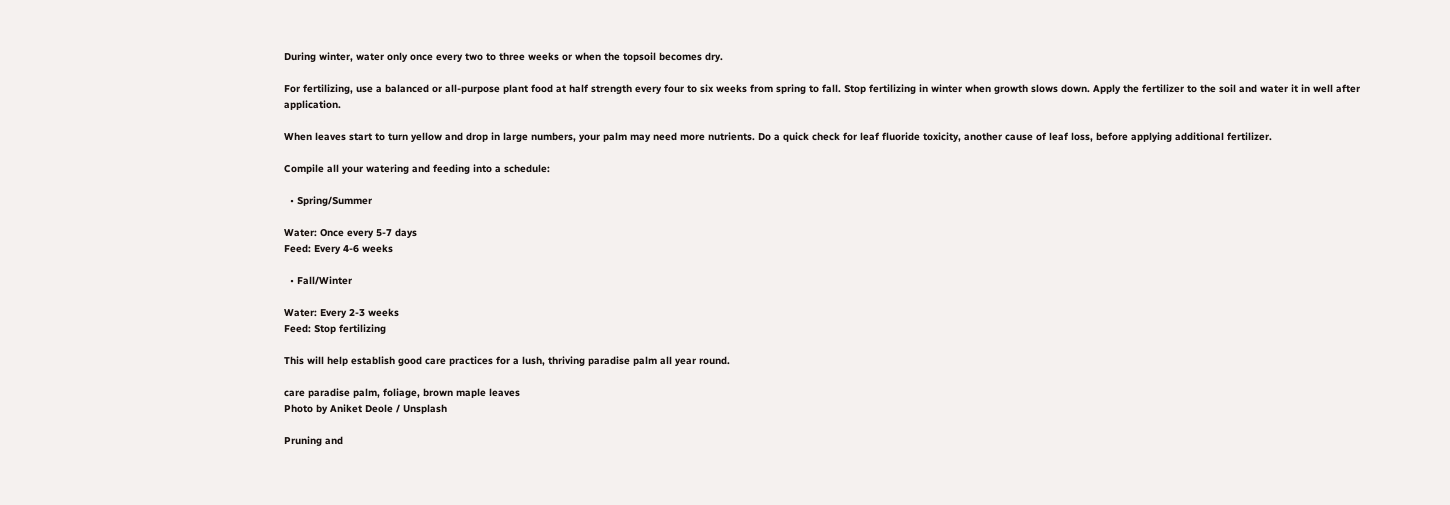During winter, water only once every two to three weeks or when the topsoil becomes dry.

For fertilizing, use a balanced or all-purpose plant food at half strength every four to six weeks from spring to fall. Stop fertilizing in winter when growth slows down. Apply the fertilizer to the soil and water it in well after application.

When leaves start to turn yellow and drop in large numbers, your palm may need more nutrients. Do a quick check for leaf fluoride toxicity, another cause of leaf loss, before applying additional fertilizer.

Compile all your watering and feeding into a schedule:

  • Spring/Summer

Water: Once every 5-7 days
Feed: Every 4-6 weeks

  • Fall/Winter

Water: Every 2-3 weeks
Feed: Stop fertilizing

This will help establish good care practices for a lush, thriving paradise palm all year round.

care paradise palm, foliage, brown maple leaves
Photo by Aniket Deole / Unsplash

Pruning and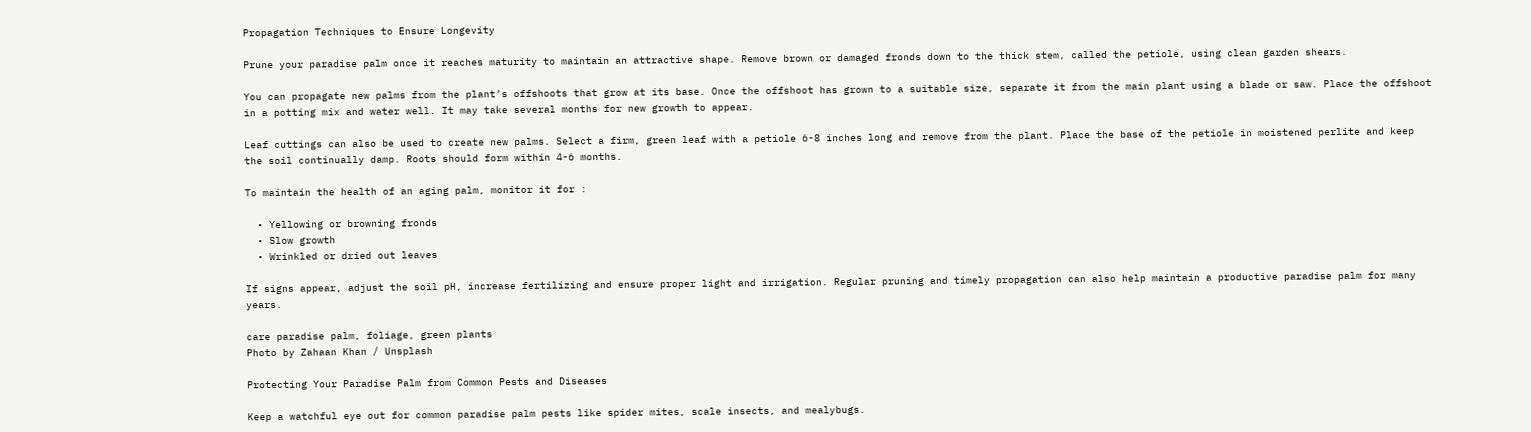Propagation Techniques to Ensure Longevity

Prune your paradise palm once it reaches maturity to maintain an attractive shape. Remove brown or damaged fronds down to the thick stem, called the petiole, using clean garden shears.

You can propagate new palms from the plant’s offshoots that grow at its base. Once the offshoot has grown to a suitable size, separate it from the main plant using a blade or saw. Place the offshoot in a potting mix and water well. It may take several months for new growth to appear.

Leaf cuttings can also be used to create new palms. Select a firm, green leaf with a petiole 6-8 inches long and remove from the plant. Place the base of the petiole in moistened perlite and keep the soil continually damp. Roots should form within 4-6 months.

To maintain the health of an aging palm, monitor it for :

  • Yellowing or browning fronds
  • Slow growth
  • Wrinkled or dried out leaves

If signs appear, adjust the soil pH, increase fertilizing and ensure proper light and irrigation. Regular pruning and timely propagation can also help maintain a productive paradise palm for many years.

care paradise palm, foliage, green plants
Photo by Zahaan Khan / Unsplash

Protecting Your Paradise Palm from Common Pests and Diseases

Keep a watchful eye out for common paradise palm pests like spider mites, scale insects, and mealybugs.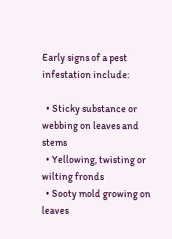Early signs of a pest infestation include:

  • Sticky substance or webbing on leaves and stems
  • Yellowing, twisting or wilting fronds
  • Sooty mold growing on leaves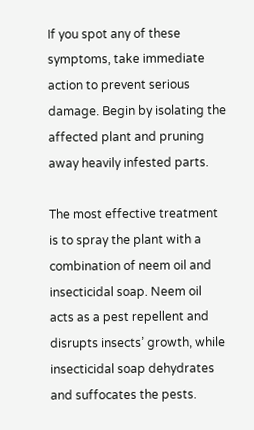If you spot any of these symptoms, take immediate action to prevent serious damage. Begin by isolating the affected plant and pruning away heavily infested parts.

The most effective treatment is to spray the plant with a combination of neem oil and insecticidal soap. Neem oil acts as a pest repellent and disrupts insects’ growth, while insecticidal soap dehydrates and suffocates the pests.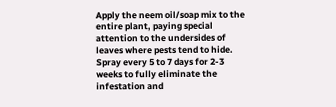Apply the neem oil/soap mix to the entire plant, paying special attention to the undersides of leaves where pests tend to hide. Spray every 5 to 7 days for 2-3 weeks to fully eliminate the infestation and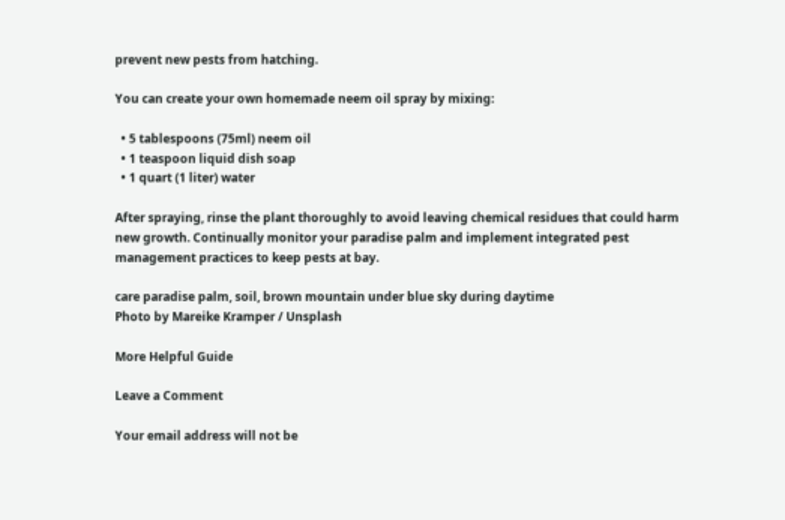prevent new pests from hatching.

You can create your own homemade neem oil spray by mixing:

  • 5 tablespoons (75ml) neem oil
  • 1 teaspoon liquid dish soap
  • 1 quart (1 liter) water

After spraying, rinse the plant thoroughly to avoid leaving chemical residues that could harm new growth. Continually monitor your paradise palm and implement integrated pest management practices to keep pests at bay.

care paradise palm, soil, brown mountain under blue sky during daytime
Photo by Mareike Kramper / Unsplash

More Helpful Guide

Leave a Comment

Your email address will not be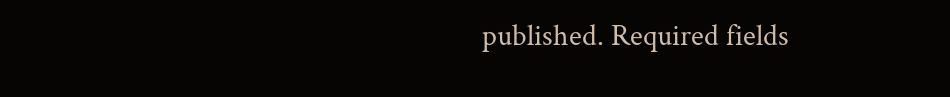published. Required fields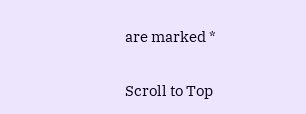are marked *

Scroll to Top